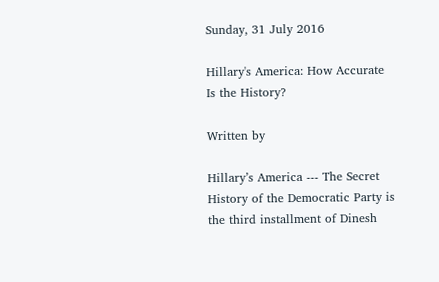Sunday, 31 July 2016

Hillary's America: How Accurate Is the History?

Written by

Hillary’s America --- The Secret History of the Democratic Party is the third installment of Dinesh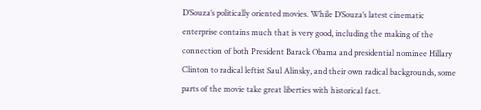D’Souza’s politically oriented movies. While D’Souza’s latest cinematic enterprise contains much that is very good, including the making of the connection of both President Barack Obama and presidential nominee Hillary Clinton to radical leftist Saul Alinsky, and their own radical backgrounds, some parts of the movie take great liberties with historical fact.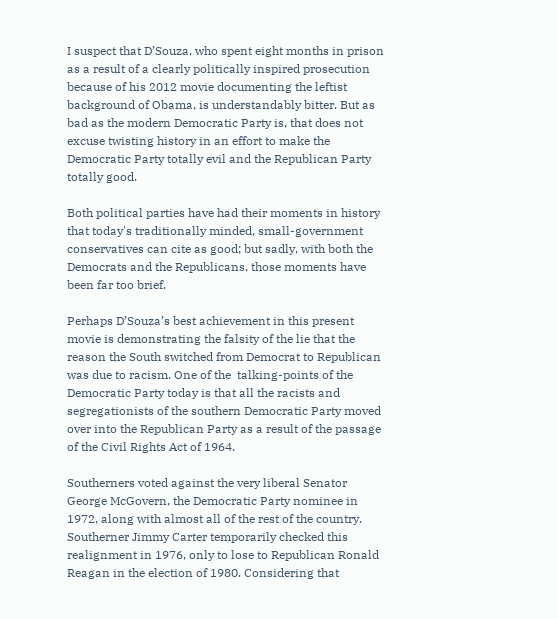I suspect that D’Souza, who spent eight months in prison as a result of a clearly politically inspired prosecution because of his 2012 movie documenting the leftist background of Obama, is understandably bitter. But as bad as the modern Democratic Party is, that does not excuse twisting history in an effort to make the Democratic Party totally evil and the Republican Party totally good.

Both political parties have had their moments in history that today's traditionally minded, small-government conservatives can cite as good; but sadly, with both the Democrats and the Republicans, those moments have been far too brief.

Perhaps D’Souza’s best achievement in this present movie is demonstrating the falsity of the lie that the reason the South switched from Democrat to Republican was due to racism. One of the  talking-points of the Democratic Party today is that all the racists and segregationists of the southern Democratic Party moved over into the Republican Party as a result of the passage of the Civil Rights Act of 1964.

Southerners voted against the very liberal Senator George McGovern, the Democratic Party nominee in 1972, along with almost all of the rest of the country. Southerner Jimmy Carter temporarily checked this realignment in 1976, only to lose to Republican Ronald Reagan in the election of 1980. Considering that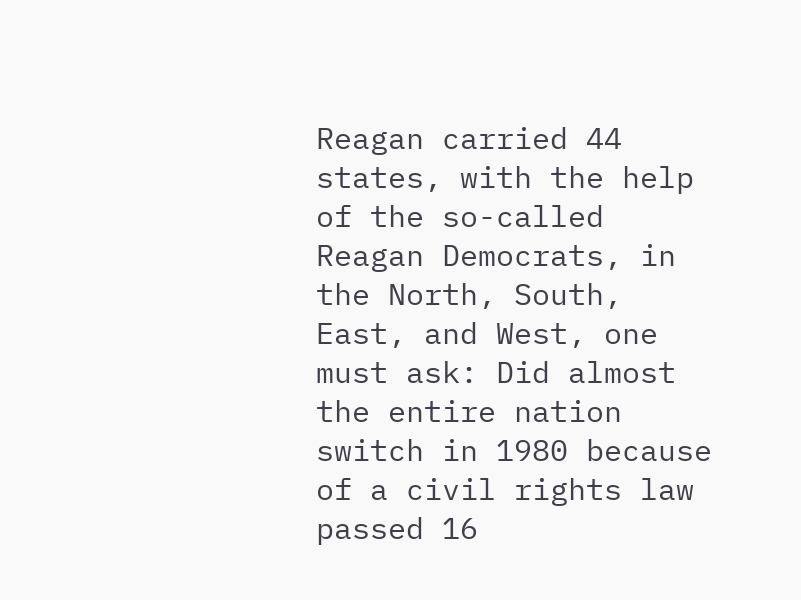Reagan carried 44 states, with the help of the so-called Reagan Democrats, in the North, South, East, and West, one must ask: Did almost the entire nation switch in 1980 because of a civil rights law passed 16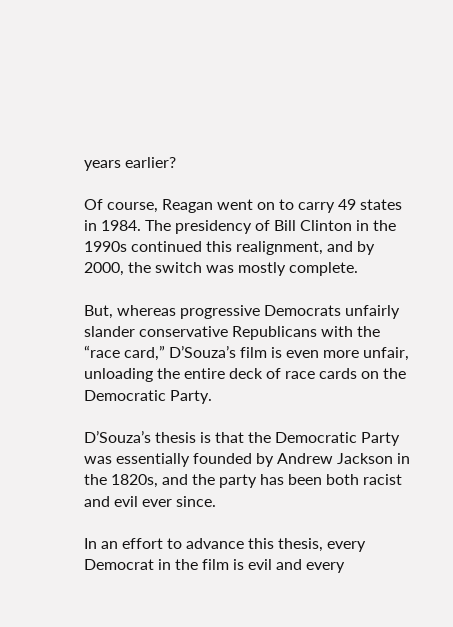years earlier?

Of course, Reagan went on to carry 49 states in 1984. The presidency of Bill Clinton in the 1990s continued this realignment, and by 2000, the switch was mostly complete.

But, whereas progressive Democrats unfairly slander conservative Republicans with the “race card,” D’Souza’s film is even more unfair, unloading the entire deck of race cards on the Democratic Party.

D’Souza’s thesis is that the Democratic Party was essentially founded by Andrew Jackson in the 1820s, and the party has been both racist and evil ever since.

In an effort to advance this thesis, every Democrat in the film is evil and every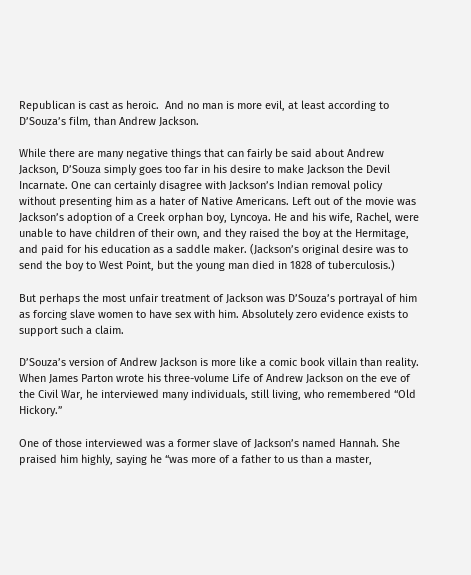Republican is cast as heroic.  And no man is more evil, at least according to D’Souza’s film, than Andrew Jackson.

While there are many negative things that can fairly be said about Andrew Jackson, D’Souza simply goes too far in his desire to make Jackson the Devil Incarnate. One can certainly disagree with Jackson’s Indian removal policy without presenting him as a hater of Native Americans. Left out of the movie was Jackson’s adoption of a Creek orphan boy, Lyncoya. He and his wife, Rachel, were unable to have children of their own, and they raised the boy at the Hermitage, and paid for his education as a saddle maker. (Jackson’s original desire was to send the boy to West Point, but the young man died in 1828 of tuberculosis.)

But perhaps the most unfair treatment of Jackson was D’Souza’s portrayal of him as forcing slave women to have sex with him. Absolutely zero evidence exists to support such a claim.

D’Souza’s version of Andrew Jackson is more like a comic book villain than reality. When James Parton wrote his three-volume Life of Andrew Jackson on the eve of the Civil War, he interviewed many individuals, still living, who remembered “Old Hickory.”

One of those interviewed was a former slave of Jackson’s named Hannah. She praised him highly, saying he “was more of a father to us than a master,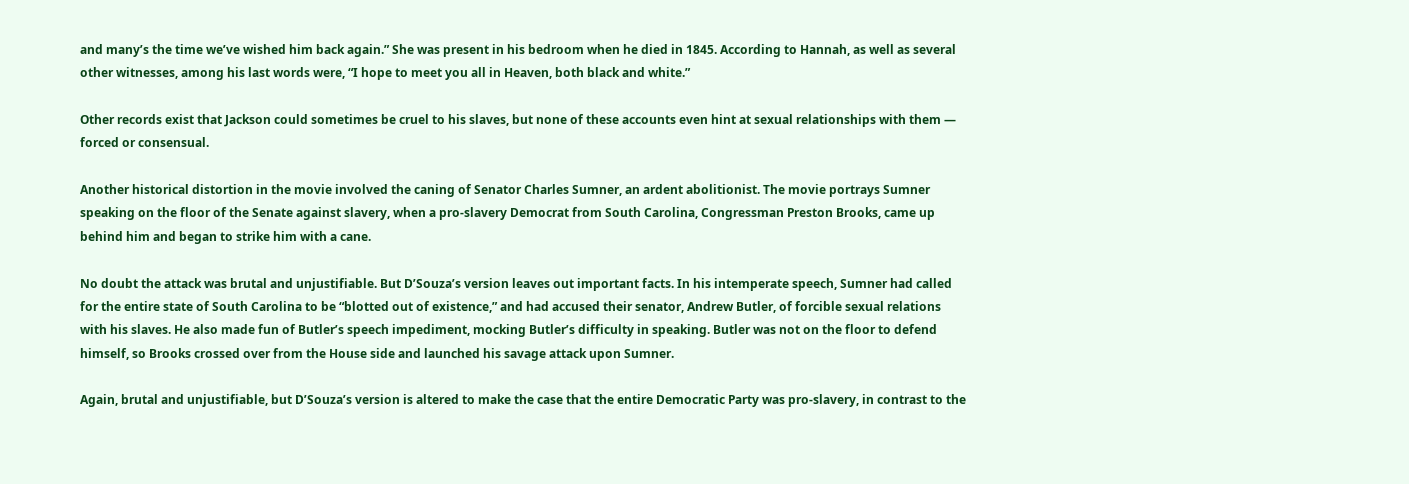and many’s the time we’ve wished him back again.” She was present in his bedroom when he died in 1845. According to Hannah, as well as several other witnesses, among his last words were, “I hope to meet you all in Heaven, both black and white.”

Other records exist that Jackson could sometimes be cruel to his slaves, but none of these accounts even hint at sexual relationships with them — forced or consensual.

Another historical distortion in the movie involved the caning of Senator Charles Sumner, an ardent abolitionist. The movie portrays Sumner speaking on the floor of the Senate against slavery, when a pro-slavery Democrat from South Carolina, Congressman Preston Brooks, came up behind him and began to strike him with a cane.

No doubt the attack was brutal and unjustifiable. But D’Souza’s version leaves out important facts. In his intemperate speech, Sumner had called for the entire state of South Carolina to be “blotted out of existence,” and had accused their senator, Andrew Butler, of forcible sexual relations with his slaves. He also made fun of Butler’s speech impediment, mocking Butler’s difficulty in speaking. Butler was not on the floor to defend himself, so Brooks crossed over from the House side and launched his savage attack upon Sumner.

Again, brutal and unjustifiable, but D’Souza’s version is altered to make the case that the entire Democratic Party was pro-slavery, in contrast to the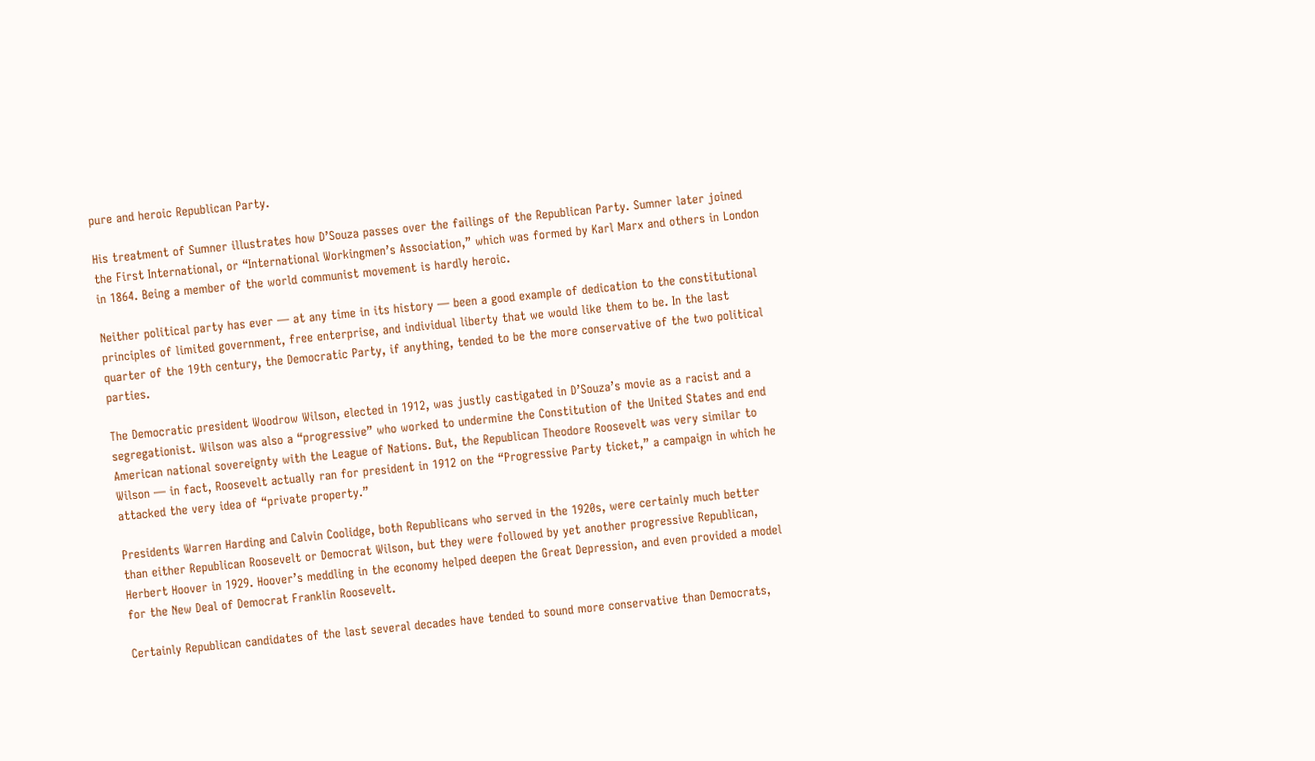pure and heroic Republican Party.

His treatment of Sumner illustrates how D’Souza passes over the failings of the Republican Party. Sumner later joined the First International, or “International Workingmen’s Association,” which was formed by Karl Marx and others in London in 1864. Being a member of the world communist movement is hardly heroic.

Neither political party has ever — at any time in its history — been a good example of dedication to the constitutional principles of limited government, free enterprise, and individual liberty that we would like them to be. In the last quarter of the 19th century, the Democratic Party, if anything, tended to be the more conservative of the two political parties.

The Democratic president Woodrow Wilson, elected in 1912, was justly castigated in D’Souza’s movie as a racist and a segregationist. Wilson was also a “progressive” who worked to undermine the Constitution of the United States and end American national sovereignty with the League of Nations. But, the Republican Theodore Roosevelt was very similar to Wilson — in fact, Roosevelt actually ran for president in 1912 on the “Progressive Party ticket,” a campaign in which he attacked the very idea of “private property.”

Presidents Warren Harding and Calvin Coolidge, both Republicans who served in the 1920s, were certainly much better than either Republican Roosevelt or Democrat Wilson, but they were followed by yet another progressive Republican, Herbert Hoover in 1929. Hoover’s meddling in the economy helped deepen the Great Depression, and even provided a model for the New Deal of Democrat Franklin Roosevelt.

Certainly Republican candidates of the last several decades have tended to sound more conservative than Democrats,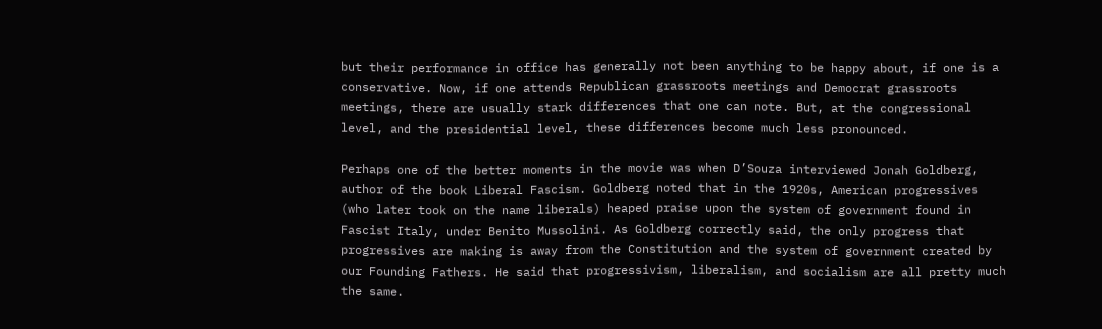but their performance in office has generally not been anything to be happy about, if one is a conservative. Now, if one attends Republican grassroots meetings and Democrat grassroots meetings, there are usually stark differences that one can note. But, at the congressional level, and the presidential level, these differences become much less pronounced.

Perhaps one of the better moments in the movie was when D’Souza interviewed Jonah Goldberg, author of the book Liberal Fascism. Goldberg noted that in the 1920s, American progressives (who later took on the name liberals) heaped praise upon the system of government found in Fascist Italy, under Benito Mussolini. As Goldberg correctly said, the only progress that progressives are making is away from the Constitution and the system of government created by our Founding Fathers. He said that progressivism, liberalism, and socialism are all pretty much the same.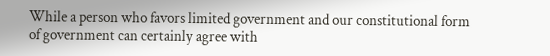While a person who favors limited government and our constitutional form of government can certainly agree with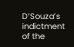D’Souza’s indictment of the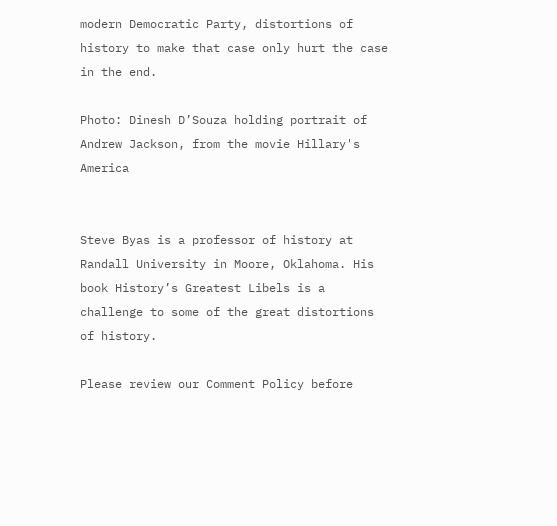modern Democratic Party, distortions of history to make that case only hurt the case in the end.

Photo: Dinesh D’Souza holding portrait of Andrew Jackson, from the movie Hillary's America


Steve Byas is a professor of history at Randall University in Moore, Oklahoma. His book History’s Greatest Libels is a challenge to some of the great distortions of history.

Please review our Comment Policy before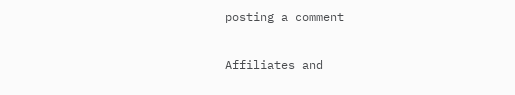posting a comment

Affiliates and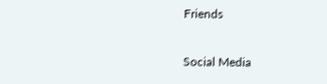Friends

Social Media